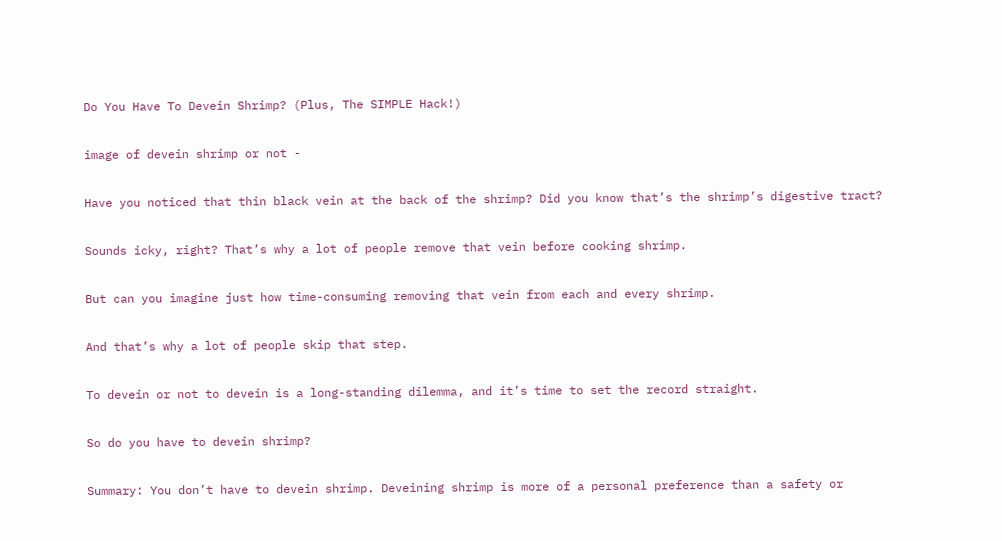Do You Have To Devein Shrimp? (Plus, The SIMPLE Hack!)

image of devein shrimp or not -

Have you noticed that thin black vein at the back of the shrimp? Did you know that’s the shrimp’s digestive tract?

Sounds icky, right? That’s why a lot of people remove that vein before cooking shrimp.

But can you imagine just how time-consuming removing that vein from each and every shrimp.

And that’s why a lot of people skip that step.

To devein or not to devein is a long-standing dilemma, and it’s time to set the record straight.

So do you have to devein shrimp?

Summary: You don’t have to devein shrimp. Deveining shrimp is more of a personal preference than a safety or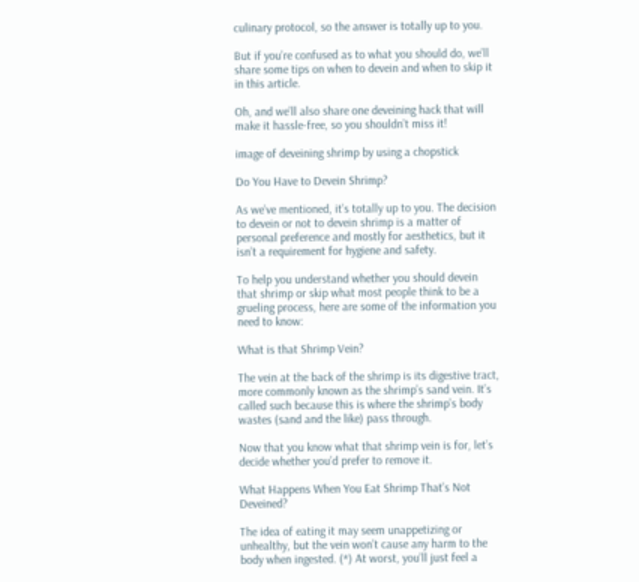culinary protocol, so the answer is totally up to you.

But if you’re confused as to what you should do, we’ll share some tips on when to devein and when to skip it in this article.

Oh, and we’ll also share one deveining hack that will make it hassle-free, so you shouldn’t miss it!

image of deveining shrimp by using a chopstick

Do You Have to Devein Shrimp?

As we’ve mentioned, it’s totally up to you. The decision to devein or not to devein shrimp is a matter of personal preference and mostly for aesthetics, but it isn’t a requirement for hygiene and safety.

To help you understand whether you should devein that shrimp or skip what most people think to be a grueling process, here are some of the information you need to know:

What is that Shrimp Vein?

The vein at the back of the shrimp is its digestive tract, more commonly known as the shrimp’s sand vein. It’s called such because this is where the shrimp’s body wastes (sand and the like) pass through.

Now that you know what that shrimp vein is for, let’s decide whether you’d prefer to remove it.

What Happens When You Eat Shrimp That’s Not Deveined?

The idea of eating it may seem unappetizing or unhealthy, but the vein won’t cause any harm to the body when ingested. (*) At worst, you’ll just feel a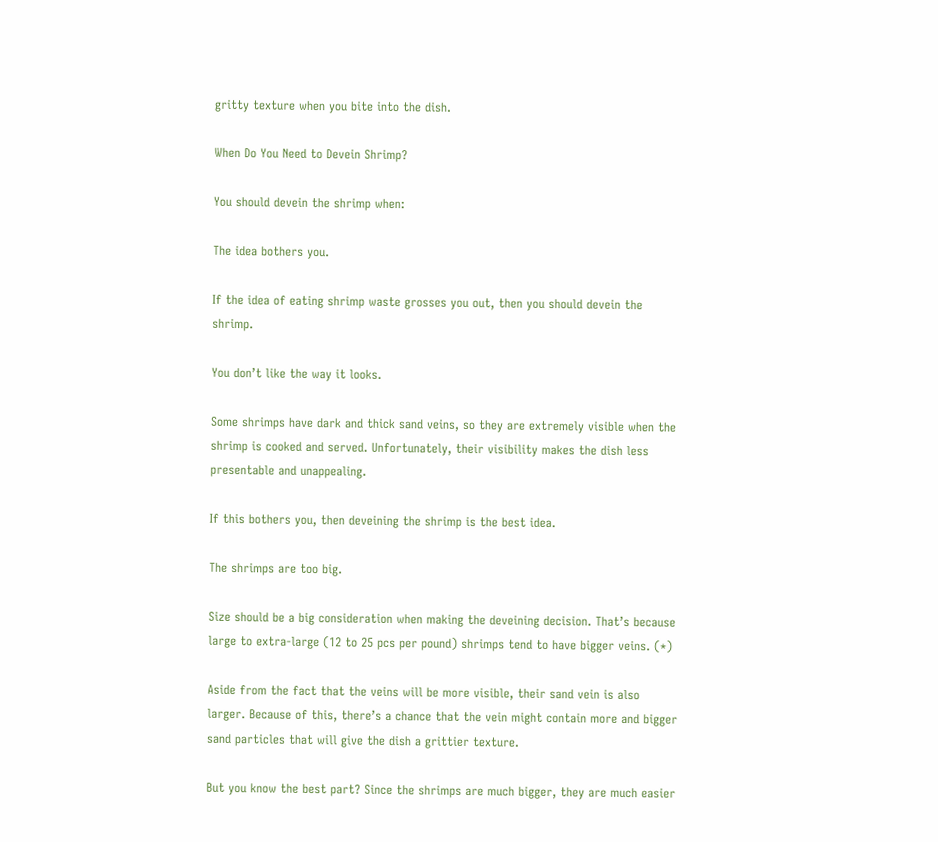gritty texture when you bite into the dish.

When Do You Need to Devein Shrimp?

You should devein the shrimp when:

The idea bothers you.

If the idea of eating shrimp waste grosses you out, then you should devein the shrimp.

You don’t like the way it looks.

Some shrimps have dark and thick sand veins, so they are extremely visible when the shrimp is cooked and served. Unfortunately, their visibility makes the dish less presentable and unappealing.

If this bothers you, then deveining the shrimp is the best idea.

The shrimps are too big.

Size should be a big consideration when making the deveining decision. That’s because large to extra-large (12 to 25 pcs per pound) shrimps tend to have bigger veins. (*)

Aside from the fact that the veins will be more visible, their sand vein is also larger. Because of this, there’s a chance that the vein might contain more and bigger sand particles that will give the dish a grittier texture.

But you know the best part? Since the shrimps are much bigger, they are much easier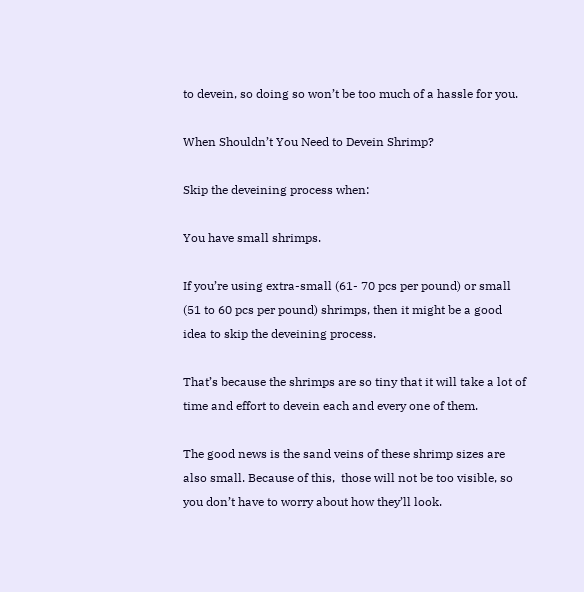to devein, so doing so won’t be too much of a hassle for you.

When Shouldn’t You Need to Devein Shrimp?

Skip the deveining process when:

You have small shrimps.

If you’re using extra-small (61- 70 pcs per pound) or small (51 to 60 pcs per pound) shrimps, then it might be a good idea to skip the deveining process.

That’s because the shrimps are so tiny that it will take a lot of time and effort to devein each and every one of them.

The good news is the sand veins of these shrimp sizes are also small. Because of this,  those will not be too visible, so you don’t have to worry about how they’ll look.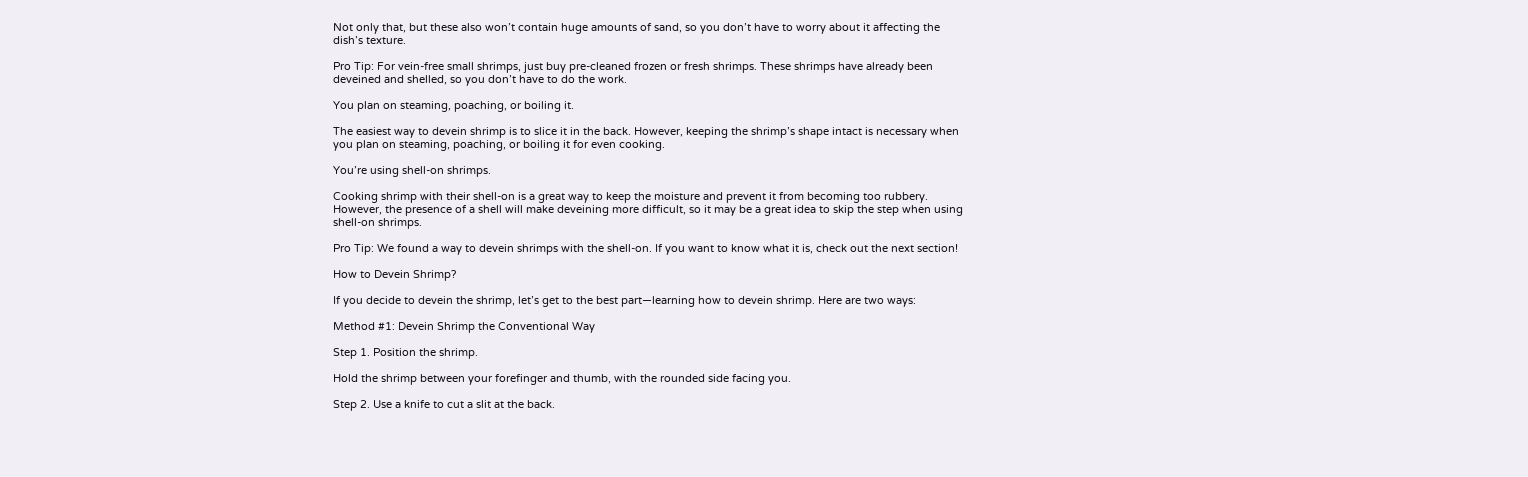Not only that, but these also won’t contain huge amounts of sand, so you don’t have to worry about it affecting the dish’s texture.

Pro Tip: For vein-free small shrimps, just buy pre-cleaned frozen or fresh shrimps. These shrimps have already been deveined and shelled, so you don’t have to do the work.

You plan on steaming, poaching, or boiling it.

The easiest way to devein shrimp is to slice it in the back. However, keeping the shrimp’s shape intact is necessary when you plan on steaming, poaching, or boiling it for even cooking.

You’re using shell-on shrimps.

Cooking shrimp with their shell-on is a great way to keep the moisture and prevent it from becoming too rubbery. However, the presence of a shell will make deveining more difficult, so it may be a great idea to skip the step when using shell-on shrimps.

Pro Tip: We found a way to devein shrimps with the shell-on. If you want to know what it is, check out the next section!

How to Devein Shrimp?

If you decide to devein the shrimp, let’s get to the best part—learning how to devein shrimp. Here are two ways:

Method #1: Devein Shrimp the Conventional Way

Step 1. Position the shrimp.

Hold the shrimp between your forefinger and thumb, with the rounded side facing you.

Step 2. Use a knife to cut a slit at the back.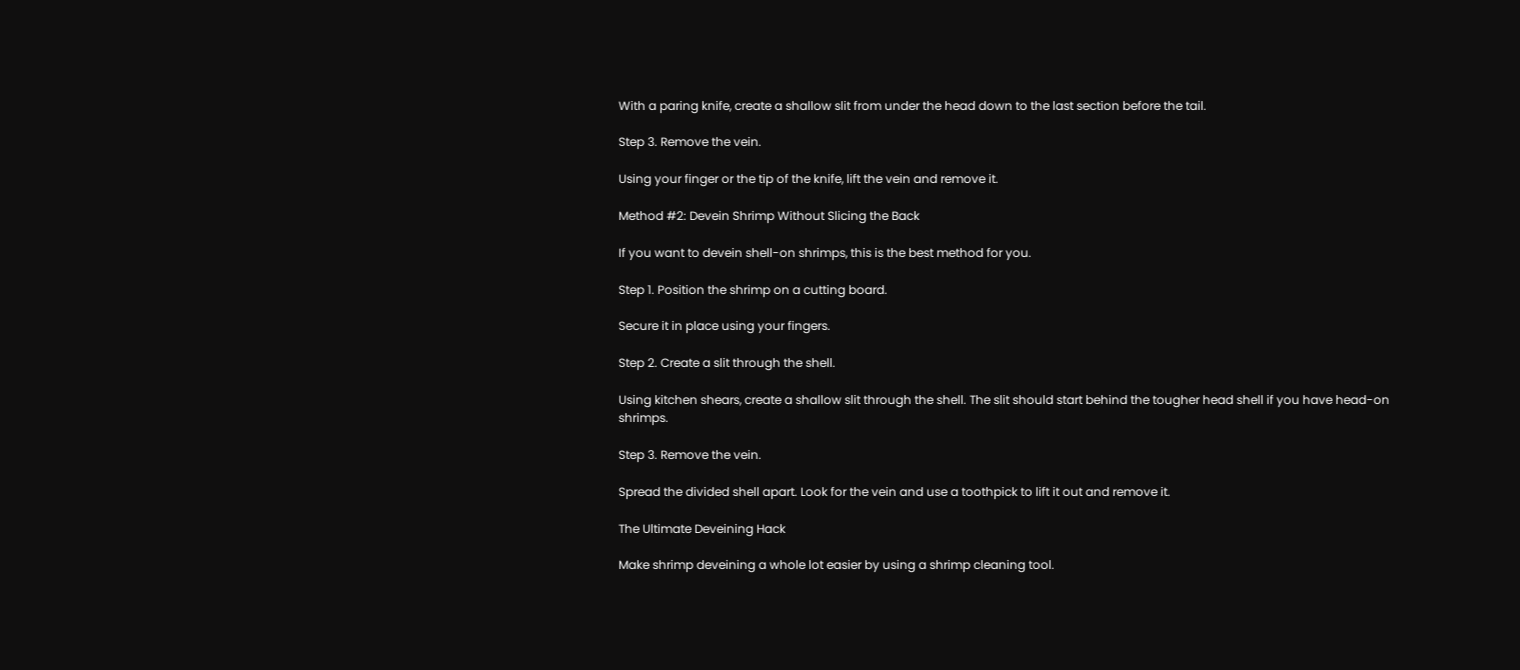With a paring knife, create a shallow slit from under the head down to the last section before the tail.

Step 3. Remove the vein.

Using your finger or the tip of the knife, lift the vein and remove it.

Method #2: Devein Shrimp Without Slicing the Back

If you want to devein shell-on shrimps, this is the best method for you.

Step 1. Position the shrimp on a cutting board.

Secure it in place using your fingers.

Step 2. Create a slit through the shell.

Using kitchen shears, create a shallow slit through the shell. The slit should start behind the tougher head shell if you have head-on shrimps.

Step 3. Remove the vein.

Spread the divided shell apart. Look for the vein and use a toothpick to lift it out and remove it.

The Ultimate Deveining Hack

Make shrimp deveining a whole lot easier by using a shrimp cleaning tool.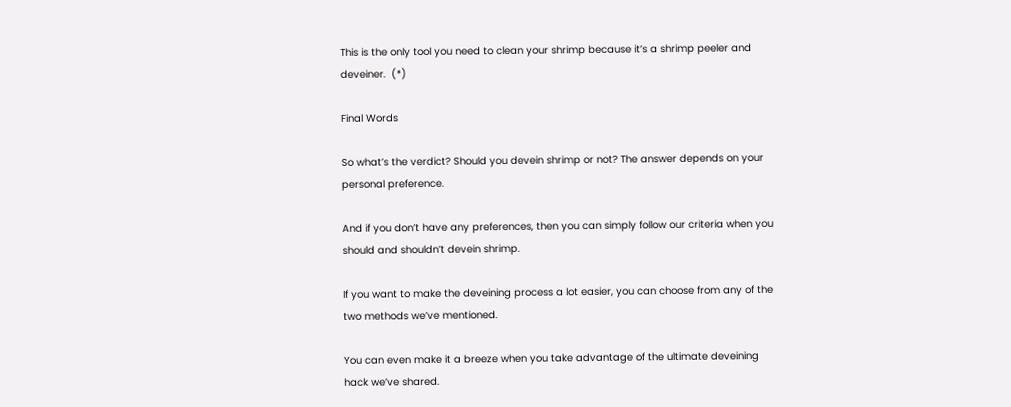This is the only tool you need to clean your shrimp because it’s a shrimp peeler and deveiner.  (*)

Final Words

So what’s the verdict? Should you devein shrimp or not? The answer depends on your personal preference.

And if you don’t have any preferences, then you can simply follow our criteria when you should and shouldn’t devein shrimp.

If you want to make the deveining process a lot easier, you can choose from any of the two methods we’ve mentioned.

You can even make it a breeze when you take advantage of the ultimate deveining hack we’ve shared.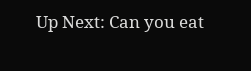Up Next: Can you eat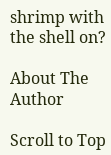shrimp with the shell on?

About The Author

Scroll to Top